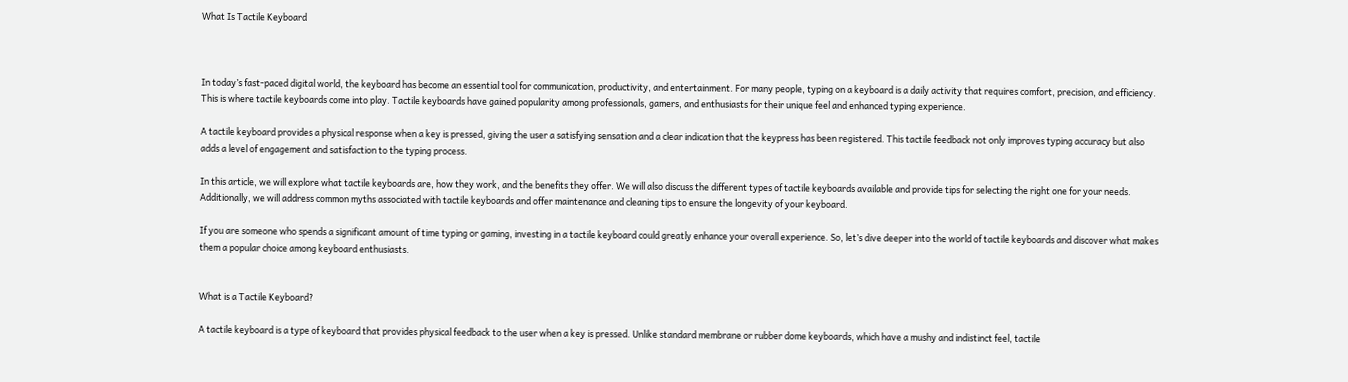What Is Tactile Keyboard



In today’s fast-paced digital world, the keyboard has become an essential tool for communication, productivity, and entertainment. For many people, typing on a keyboard is a daily activity that requires comfort, precision, and efficiency. This is where tactile keyboards come into play. Tactile keyboards have gained popularity among professionals, gamers, and enthusiasts for their unique feel and enhanced typing experience.

A tactile keyboard provides a physical response when a key is pressed, giving the user a satisfying sensation and a clear indication that the keypress has been registered. This tactile feedback not only improves typing accuracy but also adds a level of engagement and satisfaction to the typing process.

In this article, we will explore what tactile keyboards are, how they work, and the benefits they offer. We will also discuss the different types of tactile keyboards available and provide tips for selecting the right one for your needs. Additionally, we will address common myths associated with tactile keyboards and offer maintenance and cleaning tips to ensure the longevity of your keyboard.

If you are someone who spends a significant amount of time typing or gaming, investing in a tactile keyboard could greatly enhance your overall experience. So, let’s dive deeper into the world of tactile keyboards and discover what makes them a popular choice among keyboard enthusiasts.


What is a Tactile Keyboard?

A tactile keyboard is a type of keyboard that provides physical feedback to the user when a key is pressed. Unlike standard membrane or rubber dome keyboards, which have a mushy and indistinct feel, tactile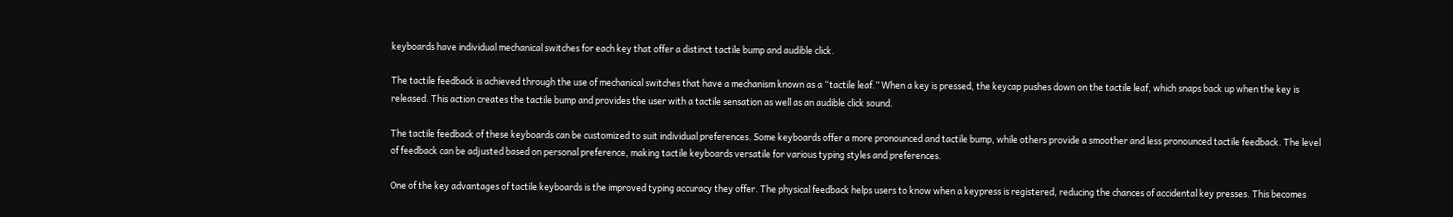keyboards have individual mechanical switches for each key that offer a distinct tactile bump and audible click.

The tactile feedback is achieved through the use of mechanical switches that have a mechanism known as a “tactile leaf.” When a key is pressed, the keycap pushes down on the tactile leaf, which snaps back up when the key is released. This action creates the tactile bump and provides the user with a tactile sensation as well as an audible click sound.

The tactile feedback of these keyboards can be customized to suit individual preferences. Some keyboards offer a more pronounced and tactile bump, while others provide a smoother and less pronounced tactile feedback. The level of feedback can be adjusted based on personal preference, making tactile keyboards versatile for various typing styles and preferences.

One of the key advantages of tactile keyboards is the improved typing accuracy they offer. The physical feedback helps users to know when a keypress is registered, reducing the chances of accidental key presses. This becomes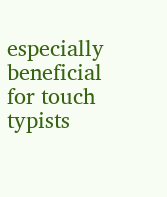especially beneficial for touch typists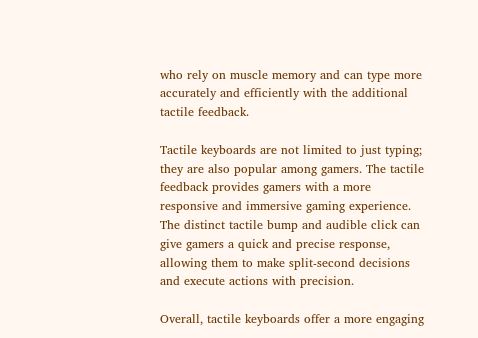who rely on muscle memory and can type more accurately and efficiently with the additional tactile feedback.

Tactile keyboards are not limited to just typing; they are also popular among gamers. The tactile feedback provides gamers with a more responsive and immersive gaming experience. The distinct tactile bump and audible click can give gamers a quick and precise response, allowing them to make split-second decisions and execute actions with precision.

Overall, tactile keyboards offer a more engaging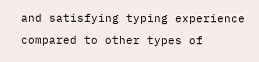and satisfying typing experience compared to other types of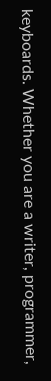keyboards. Whether you are a writer, programmer,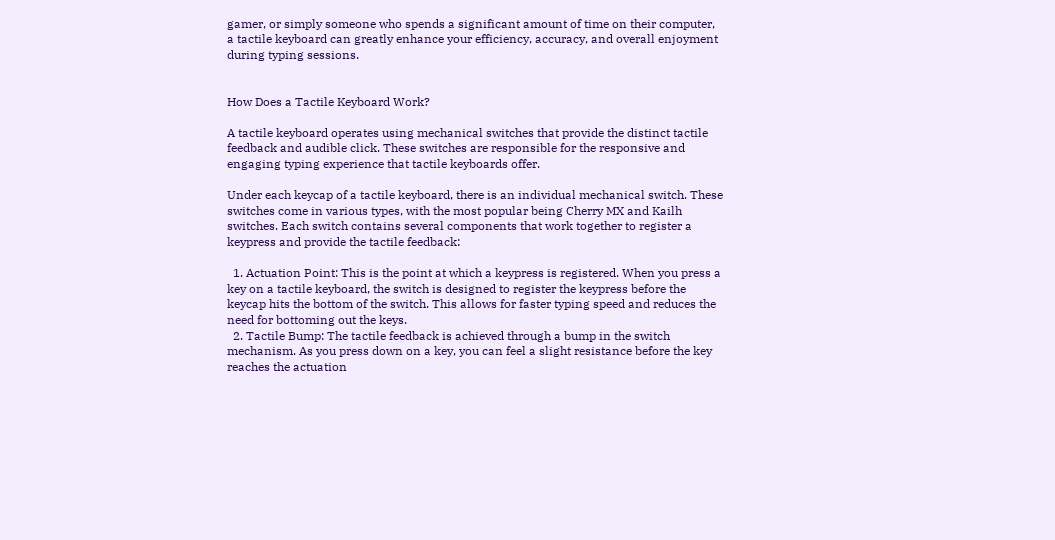gamer, or simply someone who spends a significant amount of time on their computer, a tactile keyboard can greatly enhance your efficiency, accuracy, and overall enjoyment during typing sessions.


How Does a Tactile Keyboard Work?

A tactile keyboard operates using mechanical switches that provide the distinct tactile feedback and audible click. These switches are responsible for the responsive and engaging typing experience that tactile keyboards offer.

Under each keycap of a tactile keyboard, there is an individual mechanical switch. These switches come in various types, with the most popular being Cherry MX and Kailh switches. Each switch contains several components that work together to register a keypress and provide the tactile feedback:

  1. Actuation Point: This is the point at which a keypress is registered. When you press a key on a tactile keyboard, the switch is designed to register the keypress before the keycap hits the bottom of the switch. This allows for faster typing speed and reduces the need for bottoming out the keys.
  2. Tactile Bump: The tactile feedback is achieved through a bump in the switch mechanism. As you press down on a key, you can feel a slight resistance before the key reaches the actuation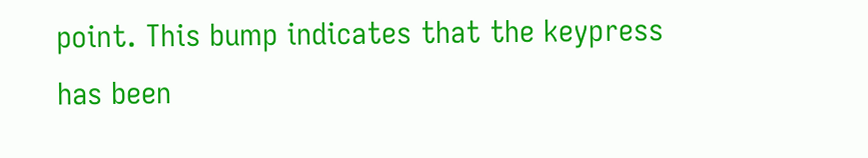point. This bump indicates that the keypress has been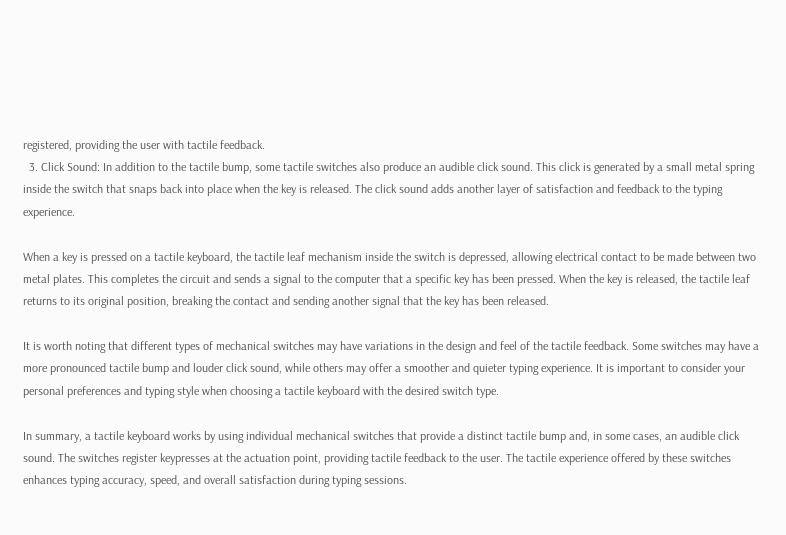registered, providing the user with tactile feedback.
  3. Click Sound: In addition to the tactile bump, some tactile switches also produce an audible click sound. This click is generated by a small metal spring inside the switch that snaps back into place when the key is released. The click sound adds another layer of satisfaction and feedback to the typing experience.

When a key is pressed on a tactile keyboard, the tactile leaf mechanism inside the switch is depressed, allowing electrical contact to be made between two metal plates. This completes the circuit and sends a signal to the computer that a specific key has been pressed. When the key is released, the tactile leaf returns to its original position, breaking the contact and sending another signal that the key has been released.

It is worth noting that different types of mechanical switches may have variations in the design and feel of the tactile feedback. Some switches may have a more pronounced tactile bump and louder click sound, while others may offer a smoother and quieter typing experience. It is important to consider your personal preferences and typing style when choosing a tactile keyboard with the desired switch type.

In summary, a tactile keyboard works by using individual mechanical switches that provide a distinct tactile bump and, in some cases, an audible click sound. The switches register keypresses at the actuation point, providing tactile feedback to the user. The tactile experience offered by these switches enhances typing accuracy, speed, and overall satisfaction during typing sessions.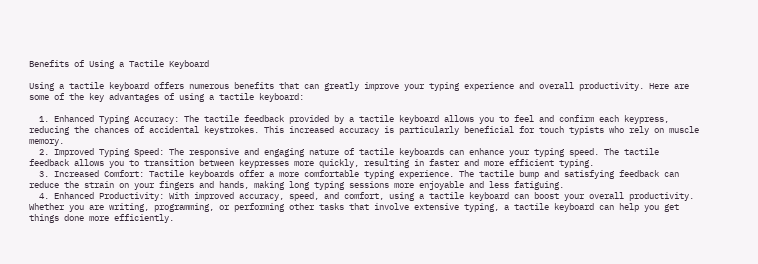Benefits of Using a Tactile Keyboard

Using a tactile keyboard offers numerous benefits that can greatly improve your typing experience and overall productivity. Here are some of the key advantages of using a tactile keyboard:

  1. Enhanced Typing Accuracy: The tactile feedback provided by a tactile keyboard allows you to feel and confirm each keypress, reducing the chances of accidental keystrokes. This increased accuracy is particularly beneficial for touch typists who rely on muscle memory.
  2. Improved Typing Speed: The responsive and engaging nature of tactile keyboards can enhance your typing speed. The tactile feedback allows you to transition between keypresses more quickly, resulting in faster and more efficient typing.
  3. Increased Comfort: Tactile keyboards offer a more comfortable typing experience. The tactile bump and satisfying feedback can reduce the strain on your fingers and hands, making long typing sessions more enjoyable and less fatiguing.
  4. Enhanced Productivity: With improved accuracy, speed, and comfort, using a tactile keyboard can boost your overall productivity. Whether you are writing, programming, or performing other tasks that involve extensive typing, a tactile keyboard can help you get things done more efficiently.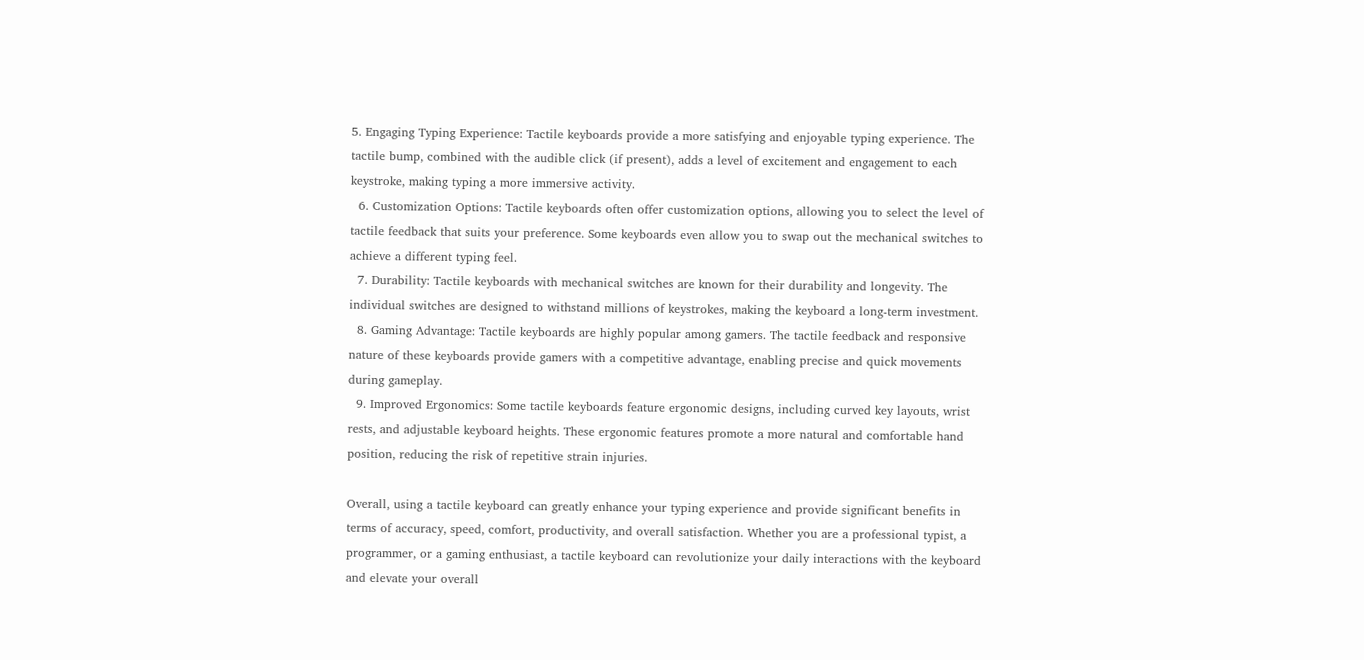5. Engaging Typing Experience: Tactile keyboards provide a more satisfying and enjoyable typing experience. The tactile bump, combined with the audible click (if present), adds a level of excitement and engagement to each keystroke, making typing a more immersive activity.
  6. Customization Options: Tactile keyboards often offer customization options, allowing you to select the level of tactile feedback that suits your preference. Some keyboards even allow you to swap out the mechanical switches to achieve a different typing feel.
  7. Durability: Tactile keyboards with mechanical switches are known for their durability and longevity. The individual switches are designed to withstand millions of keystrokes, making the keyboard a long-term investment.
  8. Gaming Advantage: Tactile keyboards are highly popular among gamers. The tactile feedback and responsive nature of these keyboards provide gamers with a competitive advantage, enabling precise and quick movements during gameplay.
  9. Improved Ergonomics: Some tactile keyboards feature ergonomic designs, including curved key layouts, wrist rests, and adjustable keyboard heights. These ergonomic features promote a more natural and comfortable hand position, reducing the risk of repetitive strain injuries.

Overall, using a tactile keyboard can greatly enhance your typing experience and provide significant benefits in terms of accuracy, speed, comfort, productivity, and overall satisfaction. Whether you are a professional typist, a programmer, or a gaming enthusiast, a tactile keyboard can revolutionize your daily interactions with the keyboard and elevate your overall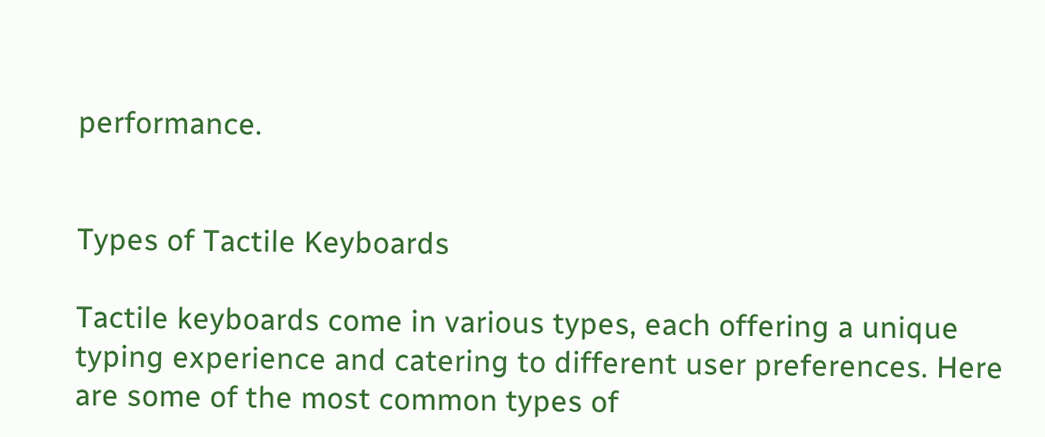performance.


Types of Tactile Keyboards

Tactile keyboards come in various types, each offering a unique typing experience and catering to different user preferences. Here are some of the most common types of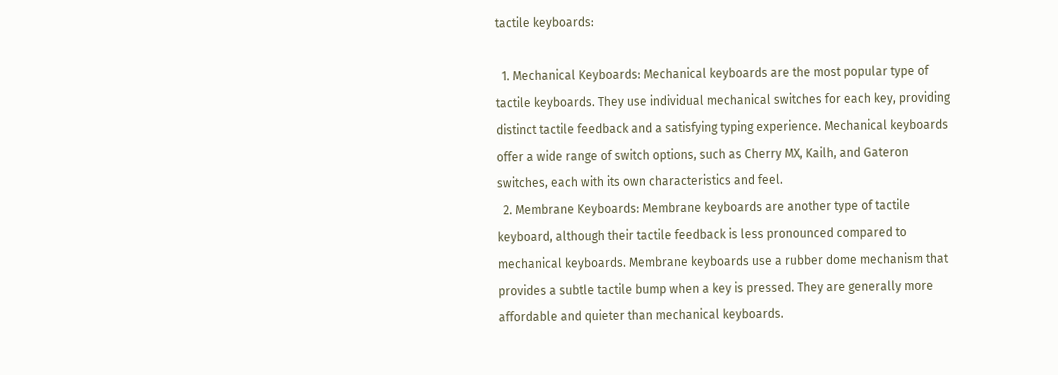tactile keyboards:

  1. Mechanical Keyboards: Mechanical keyboards are the most popular type of tactile keyboards. They use individual mechanical switches for each key, providing distinct tactile feedback and a satisfying typing experience. Mechanical keyboards offer a wide range of switch options, such as Cherry MX, Kailh, and Gateron switches, each with its own characteristics and feel.
  2. Membrane Keyboards: Membrane keyboards are another type of tactile keyboard, although their tactile feedback is less pronounced compared to mechanical keyboards. Membrane keyboards use a rubber dome mechanism that provides a subtle tactile bump when a key is pressed. They are generally more affordable and quieter than mechanical keyboards.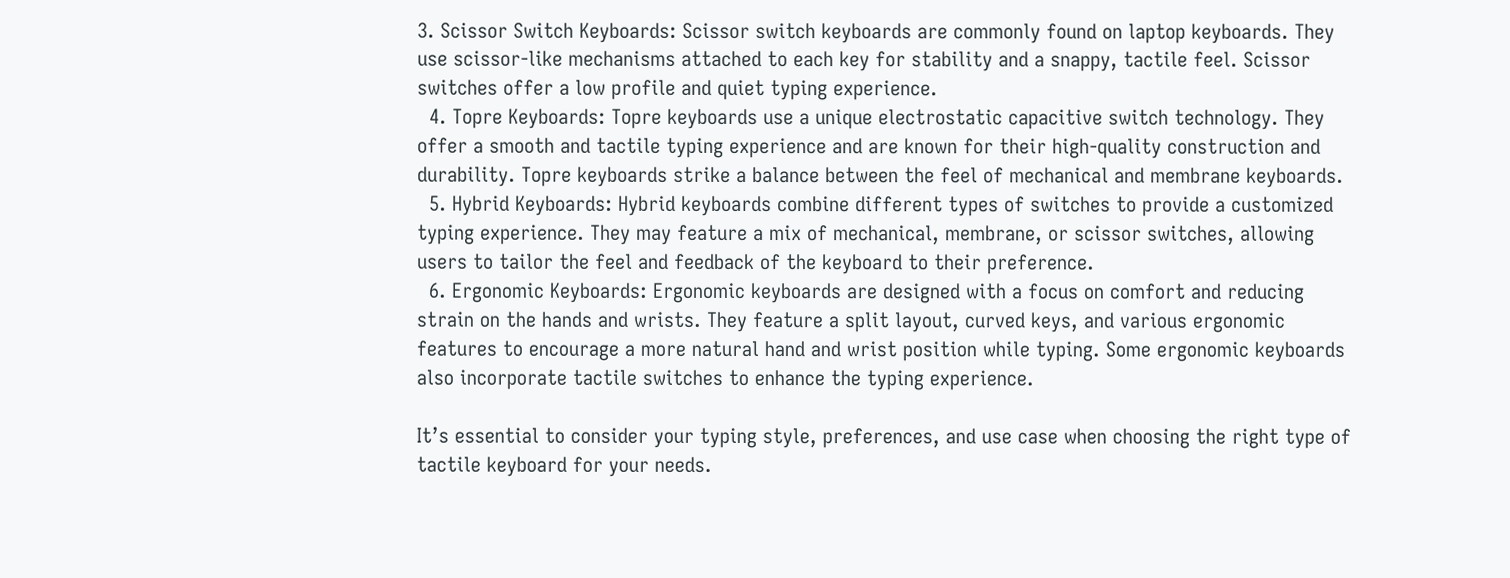3. Scissor Switch Keyboards: Scissor switch keyboards are commonly found on laptop keyboards. They use scissor-like mechanisms attached to each key for stability and a snappy, tactile feel. Scissor switches offer a low profile and quiet typing experience.
  4. Topre Keyboards: Topre keyboards use a unique electrostatic capacitive switch technology. They offer a smooth and tactile typing experience and are known for their high-quality construction and durability. Topre keyboards strike a balance between the feel of mechanical and membrane keyboards.
  5. Hybrid Keyboards: Hybrid keyboards combine different types of switches to provide a customized typing experience. They may feature a mix of mechanical, membrane, or scissor switches, allowing users to tailor the feel and feedback of the keyboard to their preference.
  6. Ergonomic Keyboards: Ergonomic keyboards are designed with a focus on comfort and reducing strain on the hands and wrists. They feature a split layout, curved keys, and various ergonomic features to encourage a more natural hand and wrist position while typing. Some ergonomic keyboards also incorporate tactile switches to enhance the typing experience.

It’s essential to consider your typing style, preferences, and use case when choosing the right type of tactile keyboard for your needs.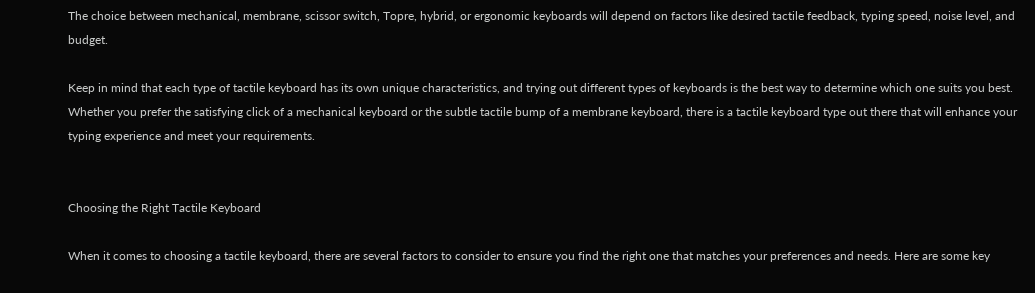The choice between mechanical, membrane, scissor switch, Topre, hybrid, or ergonomic keyboards will depend on factors like desired tactile feedback, typing speed, noise level, and budget.

Keep in mind that each type of tactile keyboard has its own unique characteristics, and trying out different types of keyboards is the best way to determine which one suits you best. Whether you prefer the satisfying click of a mechanical keyboard or the subtle tactile bump of a membrane keyboard, there is a tactile keyboard type out there that will enhance your typing experience and meet your requirements.


Choosing the Right Tactile Keyboard

When it comes to choosing a tactile keyboard, there are several factors to consider to ensure you find the right one that matches your preferences and needs. Here are some key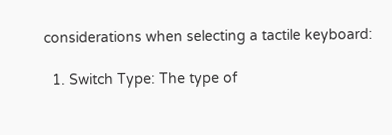considerations when selecting a tactile keyboard:

  1. Switch Type: The type of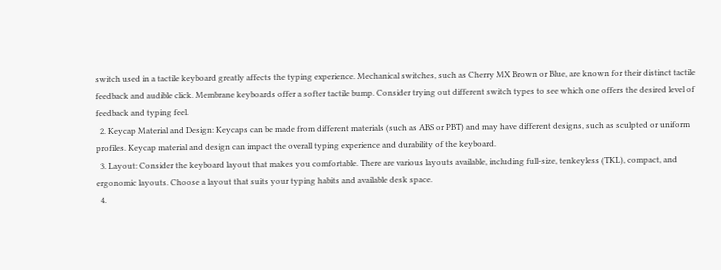switch used in a tactile keyboard greatly affects the typing experience. Mechanical switches, such as Cherry MX Brown or Blue, are known for their distinct tactile feedback and audible click. Membrane keyboards offer a softer tactile bump. Consider trying out different switch types to see which one offers the desired level of feedback and typing feel.
  2. Keycap Material and Design: Keycaps can be made from different materials (such as ABS or PBT) and may have different designs, such as sculpted or uniform profiles. Keycap material and design can impact the overall typing experience and durability of the keyboard.
  3. Layout: Consider the keyboard layout that makes you comfortable. There are various layouts available, including full-size, tenkeyless (TKL), compact, and ergonomic layouts. Choose a layout that suits your typing habits and available desk space.
  4.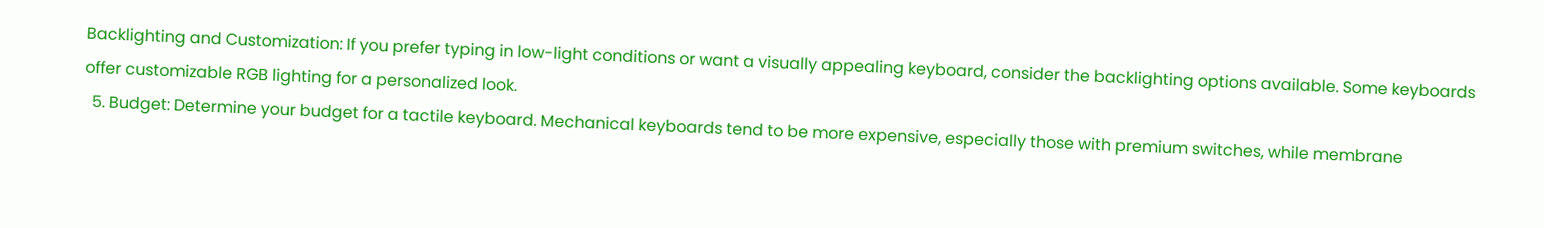Backlighting and Customization: If you prefer typing in low-light conditions or want a visually appealing keyboard, consider the backlighting options available. Some keyboards offer customizable RGB lighting for a personalized look.
  5. Budget: Determine your budget for a tactile keyboard. Mechanical keyboards tend to be more expensive, especially those with premium switches, while membrane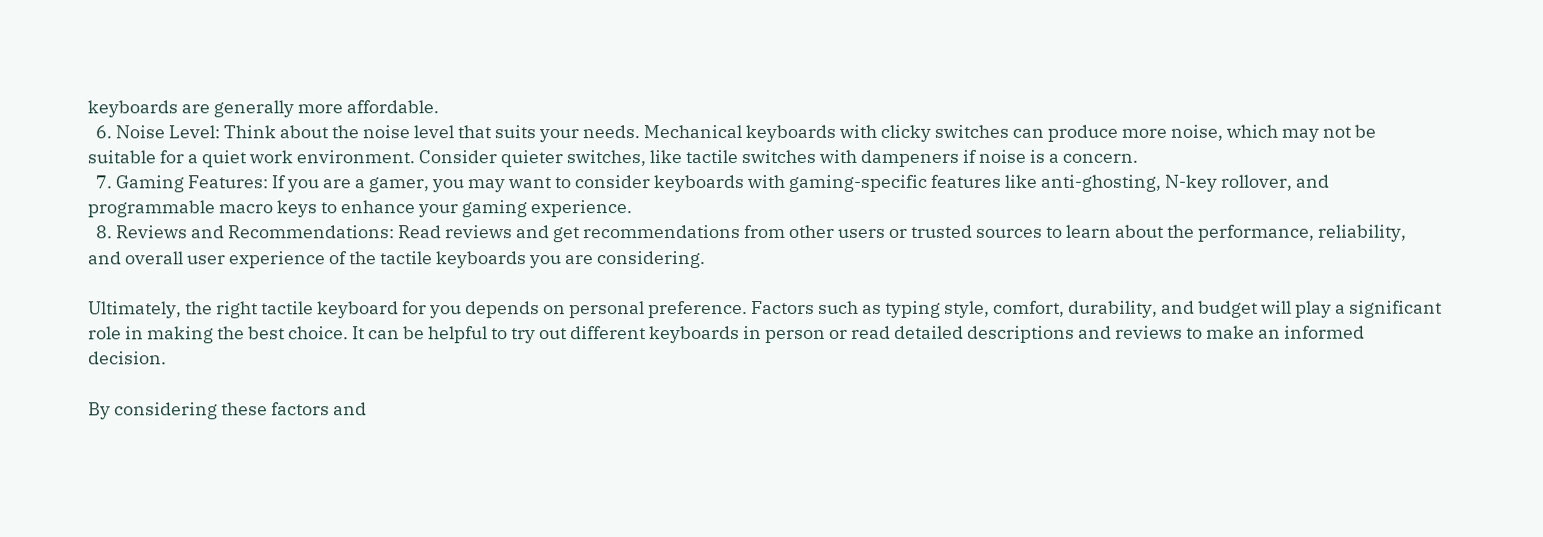keyboards are generally more affordable.
  6. Noise Level: Think about the noise level that suits your needs. Mechanical keyboards with clicky switches can produce more noise, which may not be suitable for a quiet work environment. Consider quieter switches, like tactile switches with dampeners if noise is a concern.
  7. Gaming Features: If you are a gamer, you may want to consider keyboards with gaming-specific features like anti-ghosting, N-key rollover, and programmable macro keys to enhance your gaming experience.
  8. Reviews and Recommendations: Read reviews and get recommendations from other users or trusted sources to learn about the performance, reliability, and overall user experience of the tactile keyboards you are considering.

Ultimately, the right tactile keyboard for you depends on personal preference. Factors such as typing style, comfort, durability, and budget will play a significant role in making the best choice. It can be helpful to try out different keyboards in person or read detailed descriptions and reviews to make an informed decision.

By considering these factors and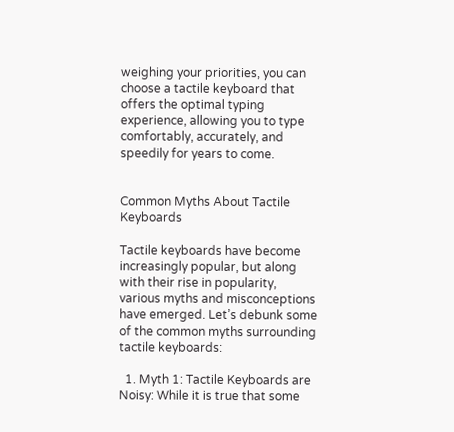weighing your priorities, you can choose a tactile keyboard that offers the optimal typing experience, allowing you to type comfortably, accurately, and speedily for years to come.


Common Myths About Tactile Keyboards

Tactile keyboards have become increasingly popular, but along with their rise in popularity, various myths and misconceptions have emerged. Let’s debunk some of the common myths surrounding tactile keyboards:

  1. Myth 1: Tactile Keyboards are Noisy: While it is true that some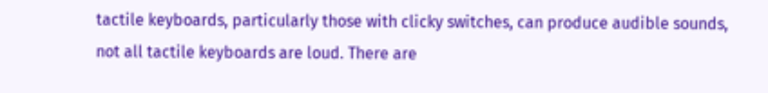tactile keyboards, particularly those with clicky switches, can produce audible sounds, not all tactile keyboards are loud. There are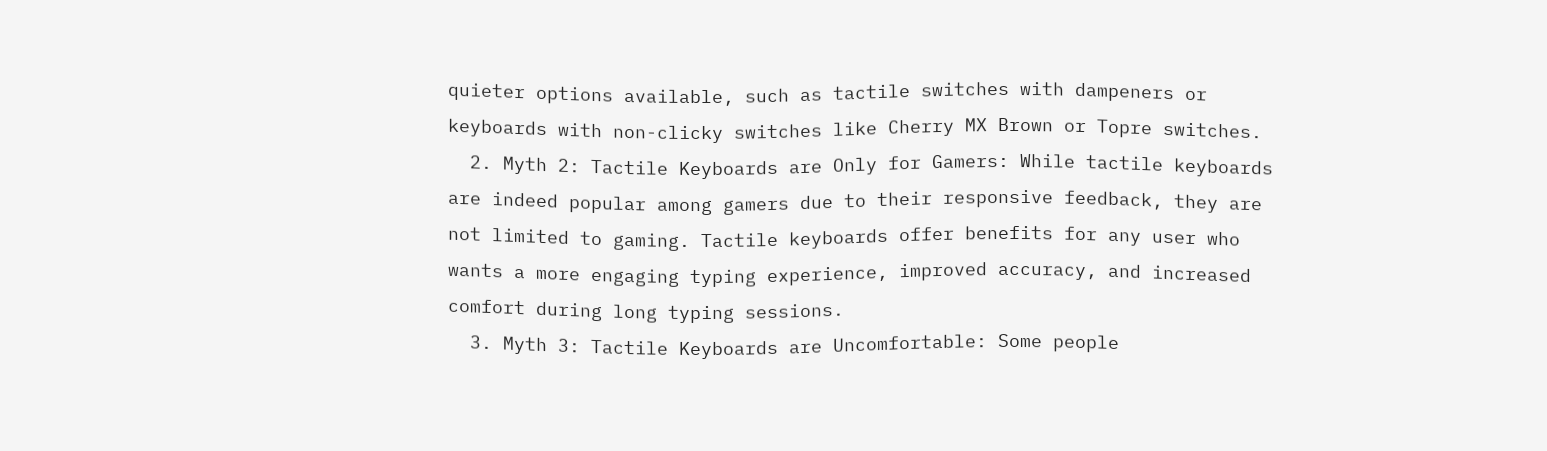quieter options available, such as tactile switches with dampeners or keyboards with non-clicky switches like Cherry MX Brown or Topre switches.
  2. Myth 2: Tactile Keyboards are Only for Gamers: While tactile keyboards are indeed popular among gamers due to their responsive feedback, they are not limited to gaming. Tactile keyboards offer benefits for any user who wants a more engaging typing experience, improved accuracy, and increased comfort during long typing sessions.
  3. Myth 3: Tactile Keyboards are Uncomfortable: Some people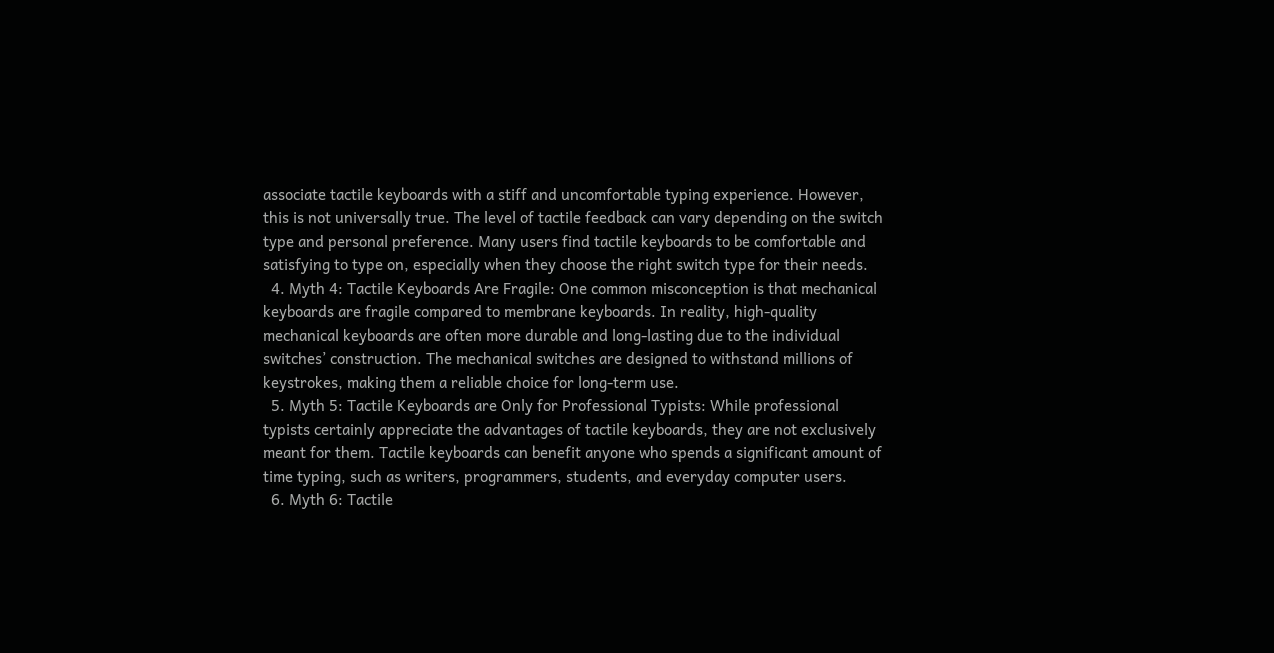associate tactile keyboards with a stiff and uncomfortable typing experience. However, this is not universally true. The level of tactile feedback can vary depending on the switch type and personal preference. Many users find tactile keyboards to be comfortable and satisfying to type on, especially when they choose the right switch type for their needs.
  4. Myth 4: Tactile Keyboards Are Fragile: One common misconception is that mechanical keyboards are fragile compared to membrane keyboards. In reality, high-quality mechanical keyboards are often more durable and long-lasting due to the individual switches’ construction. The mechanical switches are designed to withstand millions of keystrokes, making them a reliable choice for long-term use.
  5. Myth 5: Tactile Keyboards are Only for Professional Typists: While professional typists certainly appreciate the advantages of tactile keyboards, they are not exclusively meant for them. Tactile keyboards can benefit anyone who spends a significant amount of time typing, such as writers, programmers, students, and everyday computer users.
  6. Myth 6: Tactile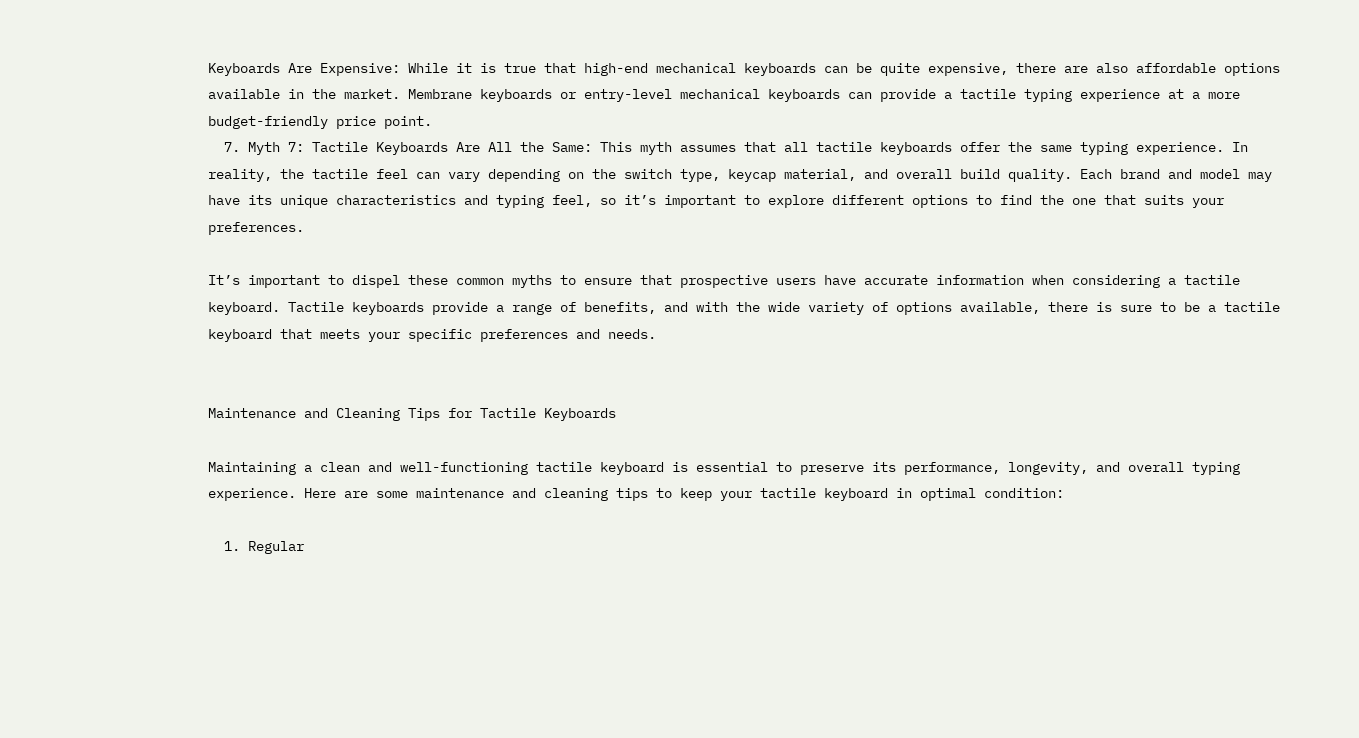Keyboards Are Expensive: While it is true that high-end mechanical keyboards can be quite expensive, there are also affordable options available in the market. Membrane keyboards or entry-level mechanical keyboards can provide a tactile typing experience at a more budget-friendly price point.
  7. Myth 7: Tactile Keyboards Are All the Same: This myth assumes that all tactile keyboards offer the same typing experience. In reality, the tactile feel can vary depending on the switch type, keycap material, and overall build quality. Each brand and model may have its unique characteristics and typing feel, so it’s important to explore different options to find the one that suits your preferences.

It’s important to dispel these common myths to ensure that prospective users have accurate information when considering a tactile keyboard. Tactile keyboards provide a range of benefits, and with the wide variety of options available, there is sure to be a tactile keyboard that meets your specific preferences and needs.


Maintenance and Cleaning Tips for Tactile Keyboards

Maintaining a clean and well-functioning tactile keyboard is essential to preserve its performance, longevity, and overall typing experience. Here are some maintenance and cleaning tips to keep your tactile keyboard in optimal condition:

  1. Regular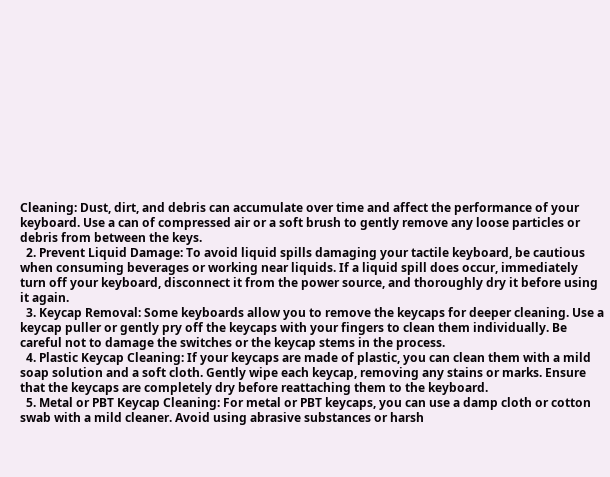Cleaning: Dust, dirt, and debris can accumulate over time and affect the performance of your keyboard. Use a can of compressed air or a soft brush to gently remove any loose particles or debris from between the keys.
  2. Prevent Liquid Damage: To avoid liquid spills damaging your tactile keyboard, be cautious when consuming beverages or working near liquids. If a liquid spill does occur, immediately turn off your keyboard, disconnect it from the power source, and thoroughly dry it before using it again.
  3. Keycap Removal: Some keyboards allow you to remove the keycaps for deeper cleaning. Use a keycap puller or gently pry off the keycaps with your fingers to clean them individually. Be careful not to damage the switches or the keycap stems in the process.
  4. Plastic Keycap Cleaning: If your keycaps are made of plastic, you can clean them with a mild soap solution and a soft cloth. Gently wipe each keycap, removing any stains or marks. Ensure that the keycaps are completely dry before reattaching them to the keyboard.
  5. Metal or PBT Keycap Cleaning: For metal or PBT keycaps, you can use a damp cloth or cotton swab with a mild cleaner. Avoid using abrasive substances or harsh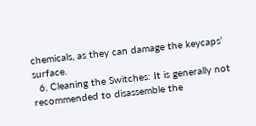chemicals, as they can damage the keycaps’ surface.
  6. Cleaning the Switches: It is generally not recommended to disassemble the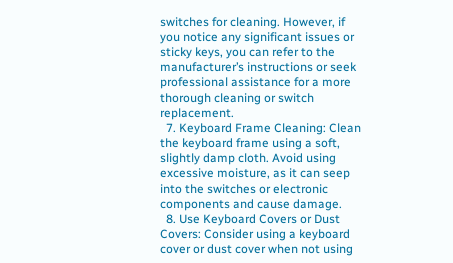switches for cleaning. However, if you notice any significant issues or sticky keys, you can refer to the manufacturer’s instructions or seek professional assistance for a more thorough cleaning or switch replacement.
  7. Keyboard Frame Cleaning: Clean the keyboard frame using a soft, slightly damp cloth. Avoid using excessive moisture, as it can seep into the switches or electronic components and cause damage.
  8. Use Keyboard Covers or Dust Covers: Consider using a keyboard cover or dust cover when not using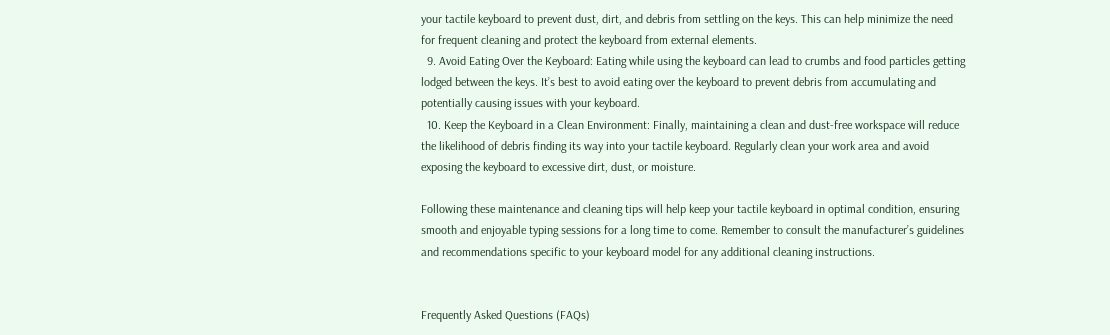your tactile keyboard to prevent dust, dirt, and debris from settling on the keys. This can help minimize the need for frequent cleaning and protect the keyboard from external elements.
  9. Avoid Eating Over the Keyboard: Eating while using the keyboard can lead to crumbs and food particles getting lodged between the keys. It’s best to avoid eating over the keyboard to prevent debris from accumulating and potentially causing issues with your keyboard.
  10. Keep the Keyboard in a Clean Environment: Finally, maintaining a clean and dust-free workspace will reduce the likelihood of debris finding its way into your tactile keyboard. Regularly clean your work area and avoid exposing the keyboard to excessive dirt, dust, or moisture.

Following these maintenance and cleaning tips will help keep your tactile keyboard in optimal condition, ensuring smooth and enjoyable typing sessions for a long time to come. Remember to consult the manufacturer’s guidelines and recommendations specific to your keyboard model for any additional cleaning instructions.


Frequently Asked Questions (FAQs)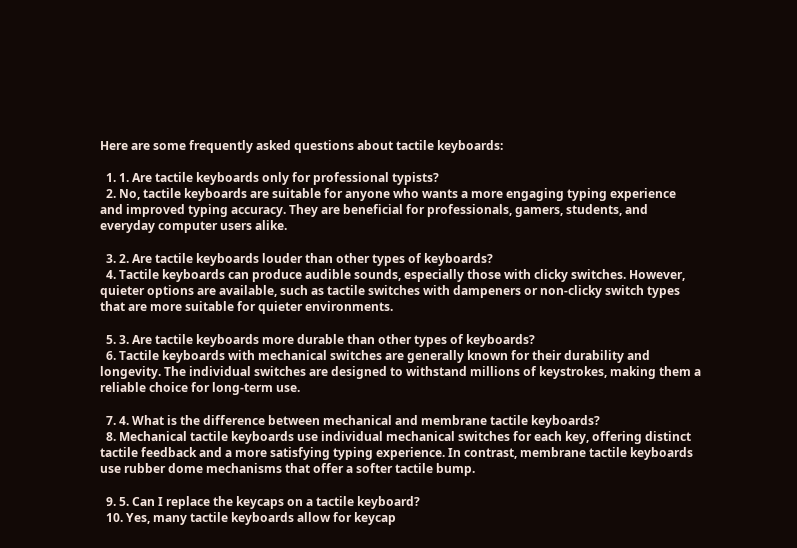Here are some frequently asked questions about tactile keyboards:

  1. 1. Are tactile keyboards only for professional typists?
  2. No, tactile keyboards are suitable for anyone who wants a more engaging typing experience and improved typing accuracy. They are beneficial for professionals, gamers, students, and everyday computer users alike.

  3. 2. Are tactile keyboards louder than other types of keyboards?
  4. Tactile keyboards can produce audible sounds, especially those with clicky switches. However, quieter options are available, such as tactile switches with dampeners or non-clicky switch types that are more suitable for quieter environments.

  5. 3. Are tactile keyboards more durable than other types of keyboards?
  6. Tactile keyboards with mechanical switches are generally known for their durability and longevity. The individual switches are designed to withstand millions of keystrokes, making them a reliable choice for long-term use.

  7. 4. What is the difference between mechanical and membrane tactile keyboards?
  8. Mechanical tactile keyboards use individual mechanical switches for each key, offering distinct tactile feedback and a more satisfying typing experience. In contrast, membrane tactile keyboards use rubber dome mechanisms that offer a softer tactile bump.

  9. 5. Can I replace the keycaps on a tactile keyboard?
  10. Yes, many tactile keyboards allow for keycap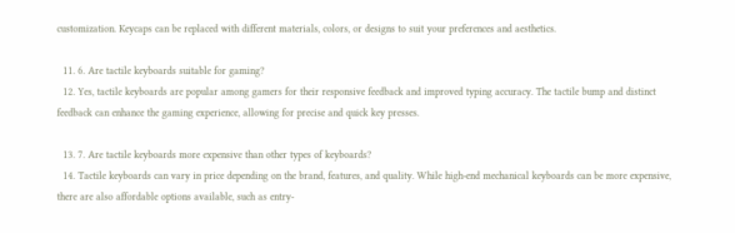customization. Keycaps can be replaced with different materials, colors, or designs to suit your preferences and aesthetics.

  11. 6. Are tactile keyboards suitable for gaming?
  12. Yes, tactile keyboards are popular among gamers for their responsive feedback and improved typing accuracy. The tactile bump and distinct feedback can enhance the gaming experience, allowing for precise and quick key presses.

  13. 7. Are tactile keyboards more expensive than other types of keyboards?
  14. Tactile keyboards can vary in price depending on the brand, features, and quality. While high-end mechanical keyboards can be more expensive, there are also affordable options available, such as entry-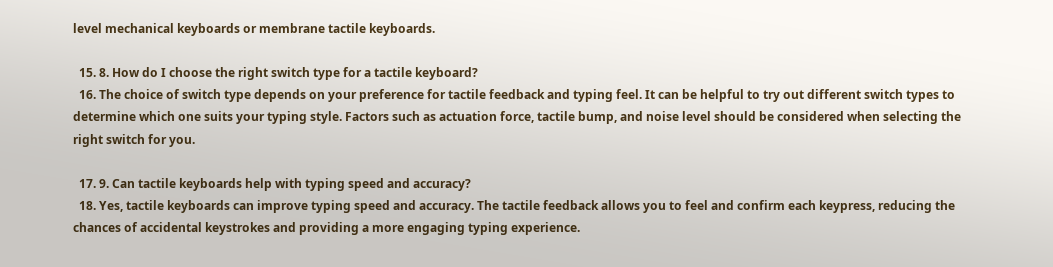level mechanical keyboards or membrane tactile keyboards.

  15. 8. How do I choose the right switch type for a tactile keyboard?
  16. The choice of switch type depends on your preference for tactile feedback and typing feel. It can be helpful to try out different switch types to determine which one suits your typing style. Factors such as actuation force, tactile bump, and noise level should be considered when selecting the right switch for you.

  17. 9. Can tactile keyboards help with typing speed and accuracy?
  18. Yes, tactile keyboards can improve typing speed and accuracy. The tactile feedback allows you to feel and confirm each keypress, reducing the chances of accidental keystrokes and providing a more engaging typing experience.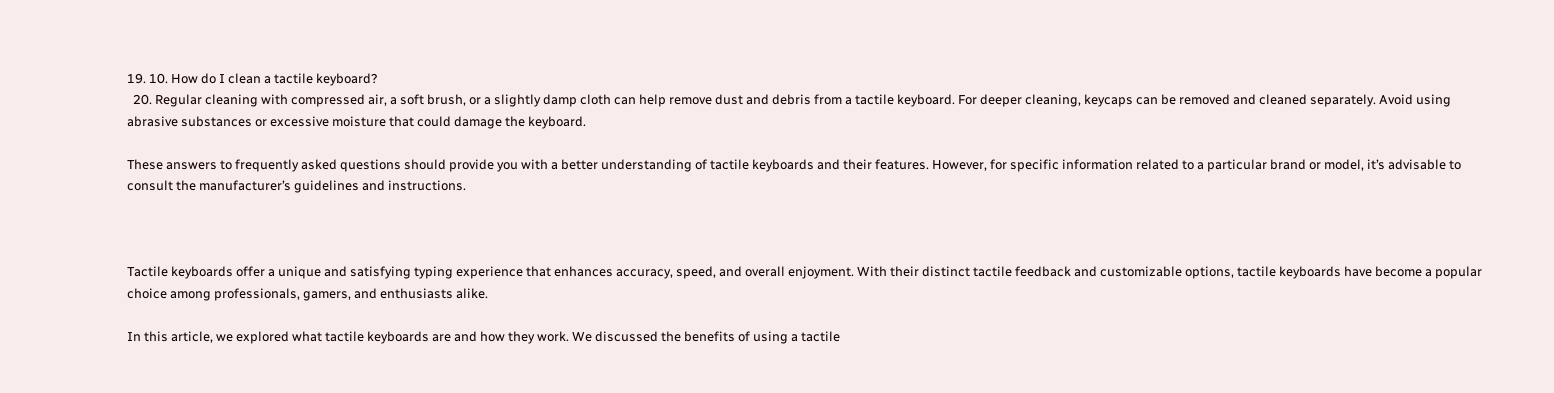19. 10. How do I clean a tactile keyboard?
  20. Regular cleaning with compressed air, a soft brush, or a slightly damp cloth can help remove dust and debris from a tactile keyboard. For deeper cleaning, keycaps can be removed and cleaned separately. Avoid using abrasive substances or excessive moisture that could damage the keyboard.

These answers to frequently asked questions should provide you with a better understanding of tactile keyboards and their features. However, for specific information related to a particular brand or model, it’s advisable to consult the manufacturer’s guidelines and instructions.



Tactile keyboards offer a unique and satisfying typing experience that enhances accuracy, speed, and overall enjoyment. With their distinct tactile feedback and customizable options, tactile keyboards have become a popular choice among professionals, gamers, and enthusiasts alike.

In this article, we explored what tactile keyboards are and how they work. We discussed the benefits of using a tactile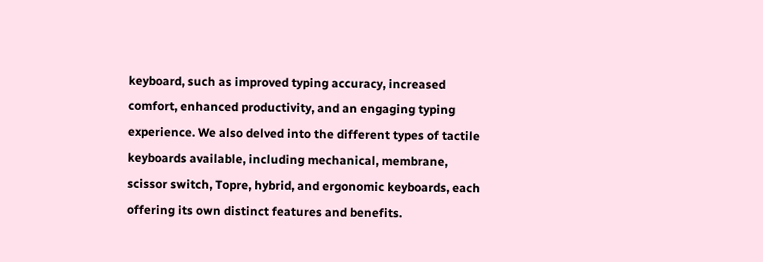keyboard, such as improved typing accuracy, increased comfort, enhanced productivity, and an engaging typing experience. We also delved into the different types of tactile keyboards available, including mechanical, membrane, scissor switch, Topre, hybrid, and ergonomic keyboards, each offering its own distinct features and benefits.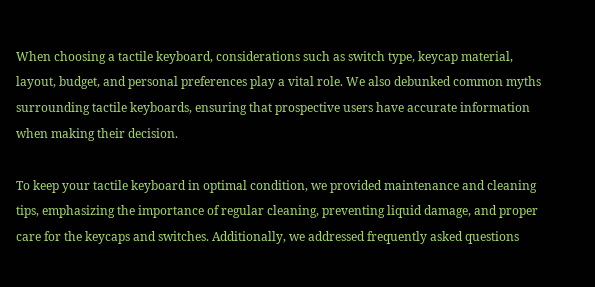When choosing a tactile keyboard, considerations such as switch type, keycap material, layout, budget, and personal preferences play a vital role. We also debunked common myths surrounding tactile keyboards, ensuring that prospective users have accurate information when making their decision.

To keep your tactile keyboard in optimal condition, we provided maintenance and cleaning tips, emphasizing the importance of regular cleaning, preventing liquid damage, and proper care for the keycaps and switches. Additionally, we addressed frequently asked questions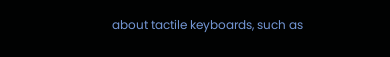about tactile keyboards, such as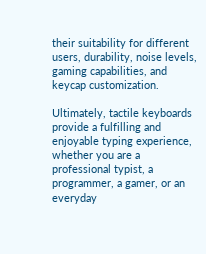their suitability for different users, durability, noise levels, gaming capabilities, and keycap customization.

Ultimately, tactile keyboards provide a fulfilling and enjoyable typing experience, whether you are a professional typist, a programmer, a gamer, or an everyday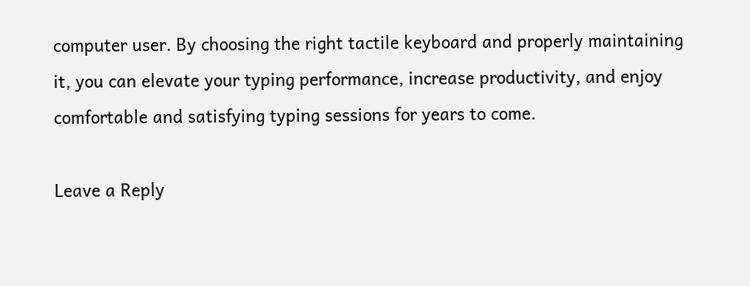computer user. By choosing the right tactile keyboard and properly maintaining it, you can elevate your typing performance, increase productivity, and enjoy comfortable and satisfying typing sessions for years to come.

Leave a Reply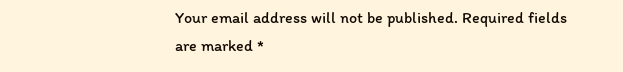Your email address will not be published. Required fields are marked *